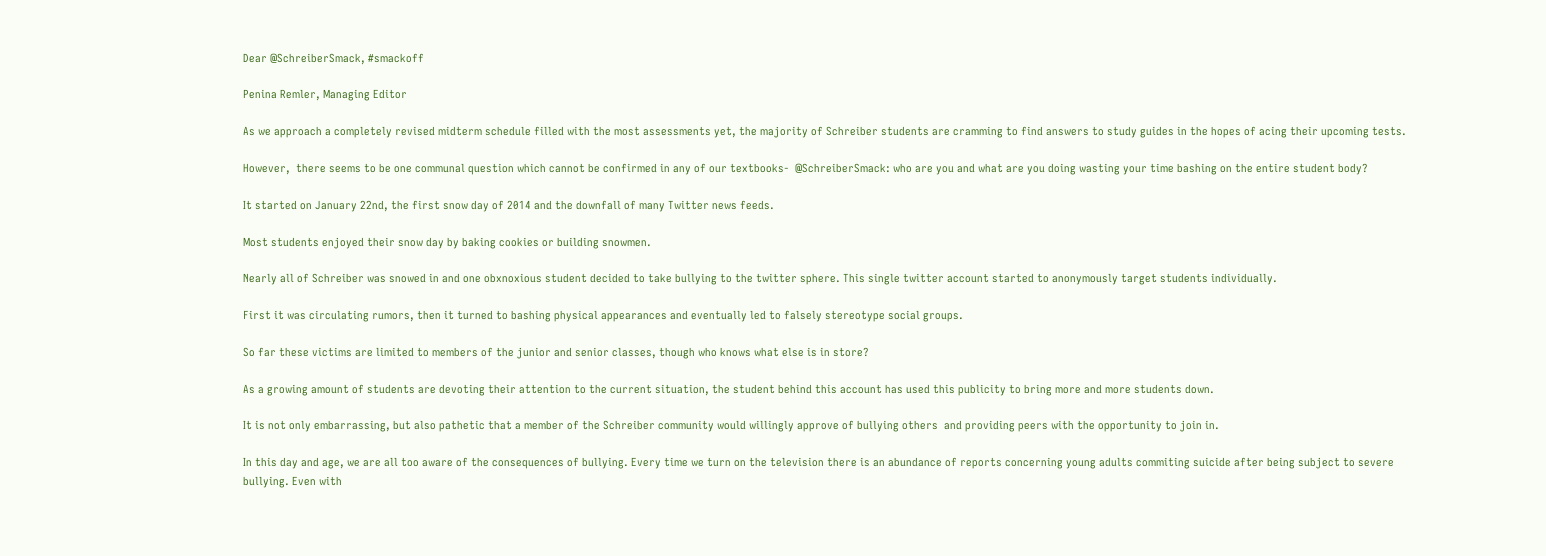Dear @SchreiberSmack, #smackoff

Penina Remler, Managing Editor

As we approach a completely revised midterm schedule filled with the most assessments yet, the majority of Schreiber students are cramming to find answers to study guides in the hopes of acing their upcoming tests.

However,  there seems to be one communal question which cannot be confirmed in any of our textbooks-  @SchreiberSmack: who are you and what are you doing wasting your time bashing on the entire student body?

It started on January 22nd, the first snow day of 2014 and the downfall of many Twitter news feeds.

Most students enjoyed their snow day by baking cookies or building snowmen.

Nearly all of Schreiber was snowed in and one obxnoxious student decided to take bullying to the twitter sphere. This single twitter account started to anonymously target students individually.

First it was circulating rumors, then it turned to bashing physical appearances and eventually led to falsely stereotype social groups.

So far these victims are limited to members of the junior and senior classes, though who knows what else is in store?

As a growing amount of students are devoting their attention to the current situation, the student behind this account has used this publicity to bring more and more students down.

It is not only embarrassing, but also pathetic that a member of the Schreiber community would willingly approve of bullying others  and providing peers with the opportunity to join in.

In this day and age, we are all too aware of the consequences of bullying. Every time we turn on the television there is an abundance of reports concerning young adults commiting suicide after being subject to severe bullying. Even with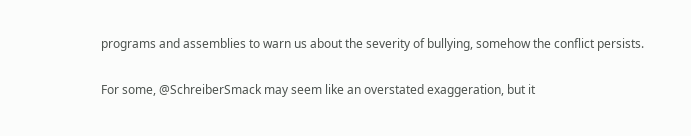programs and assemblies to warn us about the severity of bullying, somehow the conflict persists.

For some, @SchreiberSmack may seem like an overstated exaggeration, but it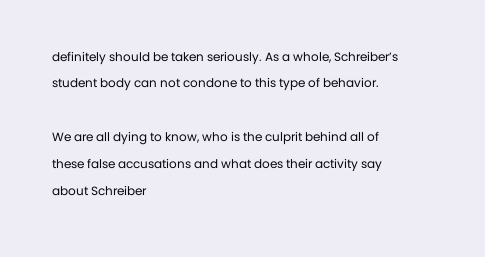definitely should be taken seriously. As a whole, Schreiber’s student body can not condone to this type of behavior.

We are all dying to know, who is the culprit behind all of these false accusations and what does their activity say about Schreiber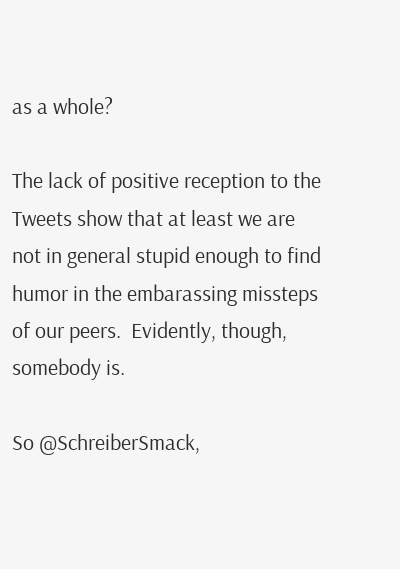as a whole?

The lack of positive reception to the Tweets show that at least we are not in general stupid enough to find humor in the embarassing missteps of our peers.  Evidently, though, somebody is.

So @SchreiberSmack,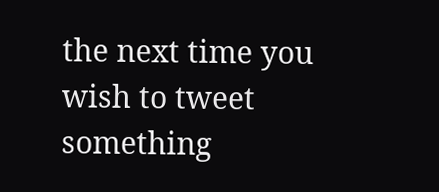the next time you wish to tweet something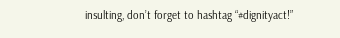insulting, don’t forget to hashtag “#dignityact!”